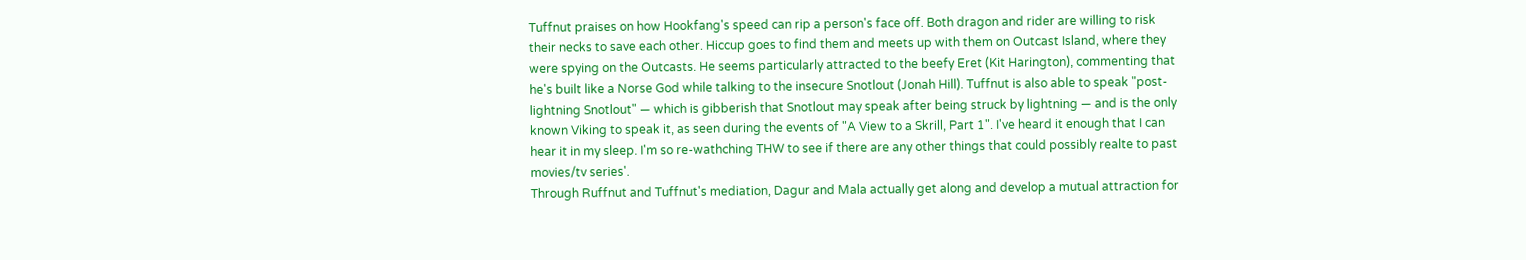Tuffnut praises on how Hookfang's speed can rip a person's face off. Both dragon and rider are willing to risk their necks to save each other. Hiccup goes to find them and meets up with them on Outcast Island, where they were spying on the Outcasts. He seems particularly attracted to the beefy Eret (Kit Harington), commenting that he's built like a Norse God while talking to the insecure Snotlout (Jonah Hill). Tuffnut is also able to speak "post-lightning Snotlout" — which is gibberish that Snotlout may speak after being struck by lightning — and is the only known Viking to speak it, as seen during the events of "A View to a Skrill, Part 1". I've heard it enough that I can hear it in my sleep. I'm so re-wathching THW to see if there are any other things that could possibly realte to past movies/tv series'.
Through Ruffnut and Tuffnut's mediation, Dagur and Mala actually get along and develop a mutual attraction for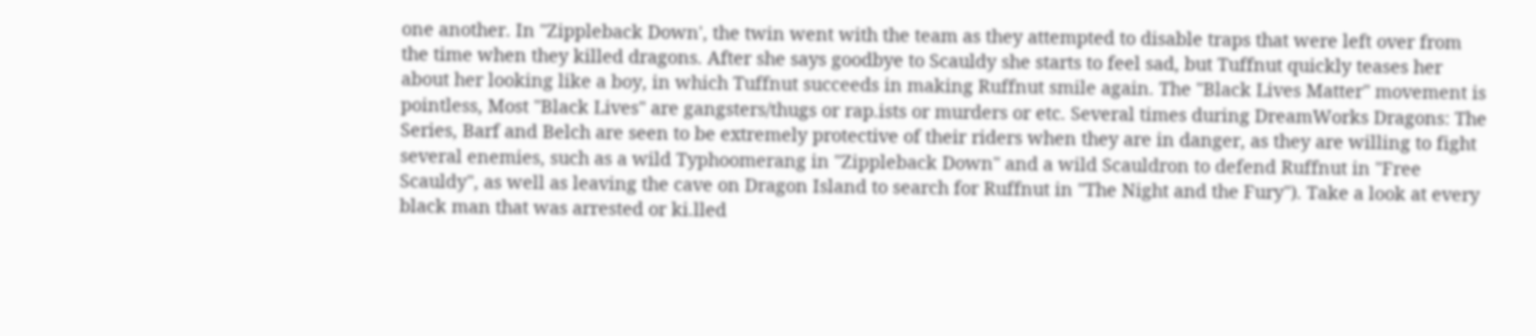one another. In "Zippleback Down', the twin went with the team as they attempted to disable traps that were left over from the time when they killed dragons. After she says goodbye to Scauldy she starts to feel sad, but Tuffnut quickly teases her about her looking like a boy, in which Tuffnut succeeds in making Ruffnut smile again. The "Black Lives Matter" movement is pointless, Most "Black Lives" are gangsters/thugs or rap.ists or murders or etc. Several times during DreamWorks Dragons: The Series, Barf and Belch are seen to be extremely protective of their riders when they are in danger, as they are willing to fight several enemies, such as a wild Typhoomerang in "Zippleback Down" and a wild Scauldron to defend Ruffnut in "Free Scauldy", as well as leaving the cave on Dragon Island to search for Ruffnut in "The Night and the Fury"). Take a look at every black man that was arrested or ki.lled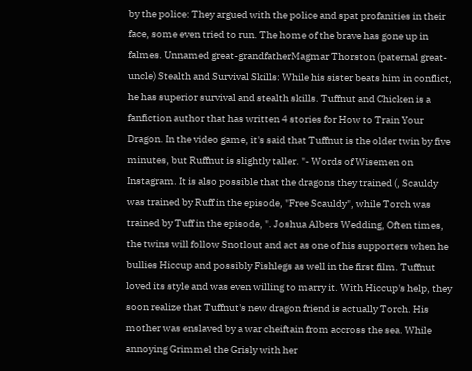by the police: They argued with the police and spat profanities in their face, some even tried to run. The home of the brave has gone up in falmes. Unnamed great-grandfatherMagmar Thorston (paternal great-uncle) Stealth and Survival Skills: While his sister beats him in conflict, he has superior survival and stealth skills. Tuffnut and Chicken is a fanfiction author that has written 4 stories for How to Train Your Dragon. In the video game, it's said that Tuffnut is the older twin by five minutes, but Ruffnut is slightly taller. "- Words of Wisemen on Instagram. It is also possible that the dragons they trained (, Scauldy was trained by Ruff in the episode, "Free Scauldy", while Torch was trained by Tuff in the episode, ". Joshua Albers Wedding, Often times, the twins will follow Snotlout and act as one of his supporters when he bullies Hiccup and possibly Fishlegs as well in the first film. Tuffnut loved its style and was even willing to marry it. With Hiccup's help, they soon realize that Tuffnut's new dragon friend is actually Torch. His mother was enslaved by a war cheiftain from accross the sea. While annoying Grimmel the Grisly with her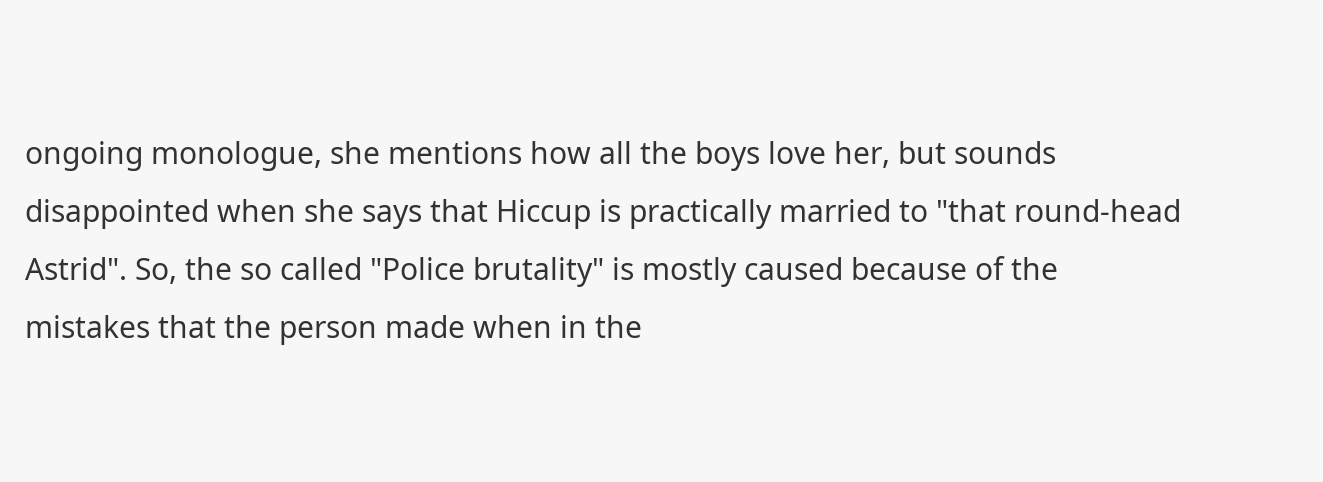ongoing monologue, she mentions how all the boys love her, but sounds disappointed when she says that Hiccup is practically married to "that round-head Astrid". So, the so called "Police brutality" is mostly caused because of the mistakes that the person made when in the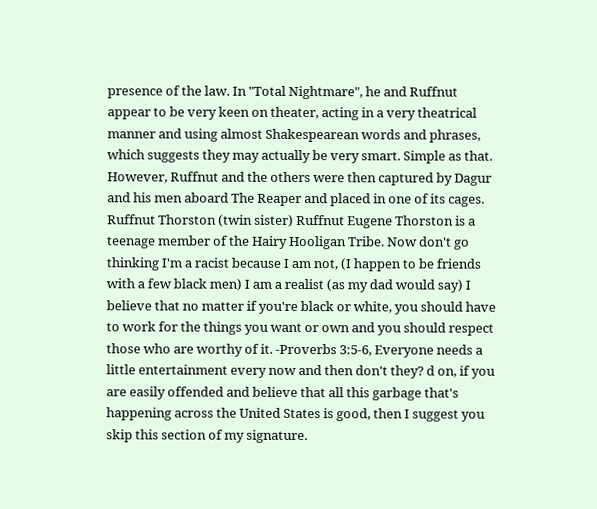presence of the law. In "Total Nightmare", he and Ruffnut appear to be very keen on theater, acting in a very theatrical manner and using almost Shakespearean words and phrases, which suggests they may actually be very smart. Simple as that. However, Ruffnut and the others were then captured by Dagur and his men aboard The Reaper and placed in one of its cages. Ruffnut Thorston (twin sister) Ruffnut Eugene Thorston is a teenage member of the Hairy Hooligan Tribe. Now don't go thinking I'm a racist because I am not, (I happen to be friends with a few black men) I am a realist (as my dad would say) I believe that no matter if you're black or white, you should have to work for the things you want or own and you should respect those who are worthy of it. -Proverbs 3:5-6, Everyone needs a little entertainment every now and then don't they? d on, if you are easily offended and believe that all this garbage that's happening across the United States is good, then I suggest you skip this section of my signature.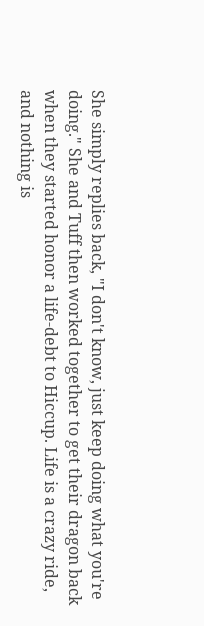She simply replies back, "I don't know, just keep doing what you're doing." She and Tuff then worked together to get their dragon back when they started honor a life-debt to Hiccup. Life is a crazy ride, and nothing is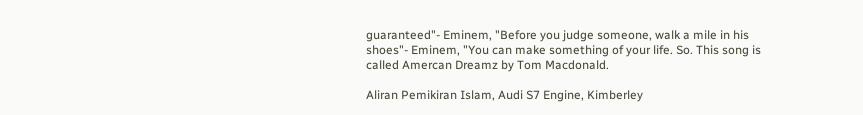guaranteed"- Eminem, "Before you judge someone, walk a mile in his shoes"- Eminem, "You can make something of your life. So. This song is called Amercan Dreamz by Tom Macdonald.

Aliran Pemikiran Islam, Audi S7 Engine, Kimberley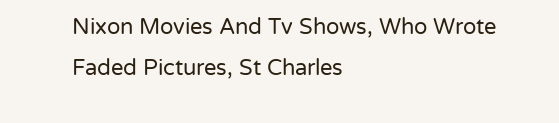Nixon Movies And Tv Shows, Who Wrote Faded Pictures, St Charles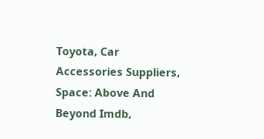Toyota, Car Accessories Suppliers, Space: Above And Beyond Imdb,